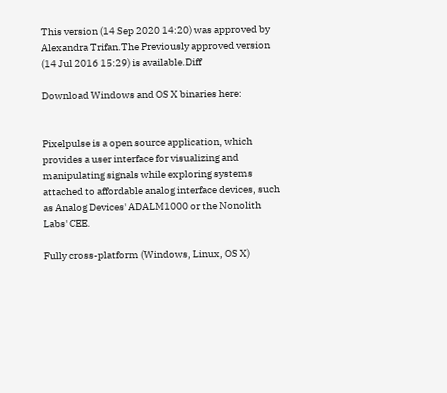This version (14 Sep 2020 14:20) was approved by Alexandra Trifan.The Previously approved version (14 Jul 2016 15:29) is available.Diff

Download Windows and OS X binaries here:


Pixelpulse is a open source application, which provides a user interface for visualizing and manipulating signals while exploring systems attached to affordable analog interface devices, such as Analog Devices' ADALM1000 or the Nonolith Labs' CEE.

Fully cross-platform (Windows, Linux, OS X)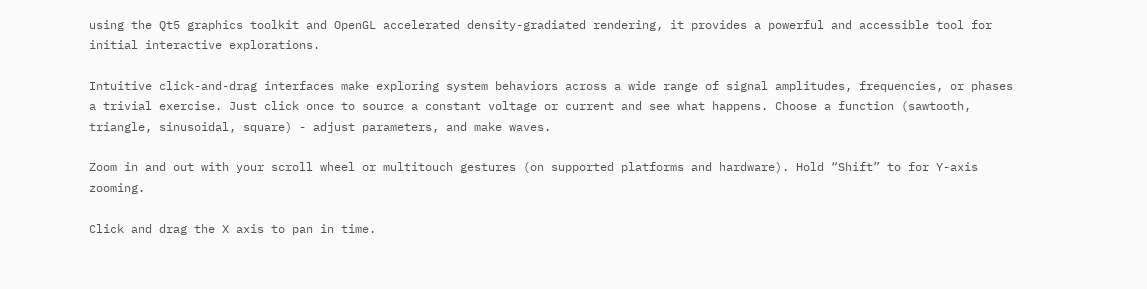using the Qt5 graphics toolkit and OpenGL accelerated density-gradiated rendering, it provides a powerful and accessible tool for initial interactive explorations.

Intuitive click-and-drag interfaces make exploring system behaviors across a wide range of signal amplitudes, frequencies, or phases a trivial exercise. Just click once to source a constant voltage or current and see what happens. Choose a function (sawtooth, triangle, sinusoidal, square) - adjust parameters, and make waves.

Zoom in and out with your scroll wheel or multitouch gestures (on supported platforms and hardware). Hold “Shift” to for Y-axis zooming.

Click and drag the X axis to pan in time.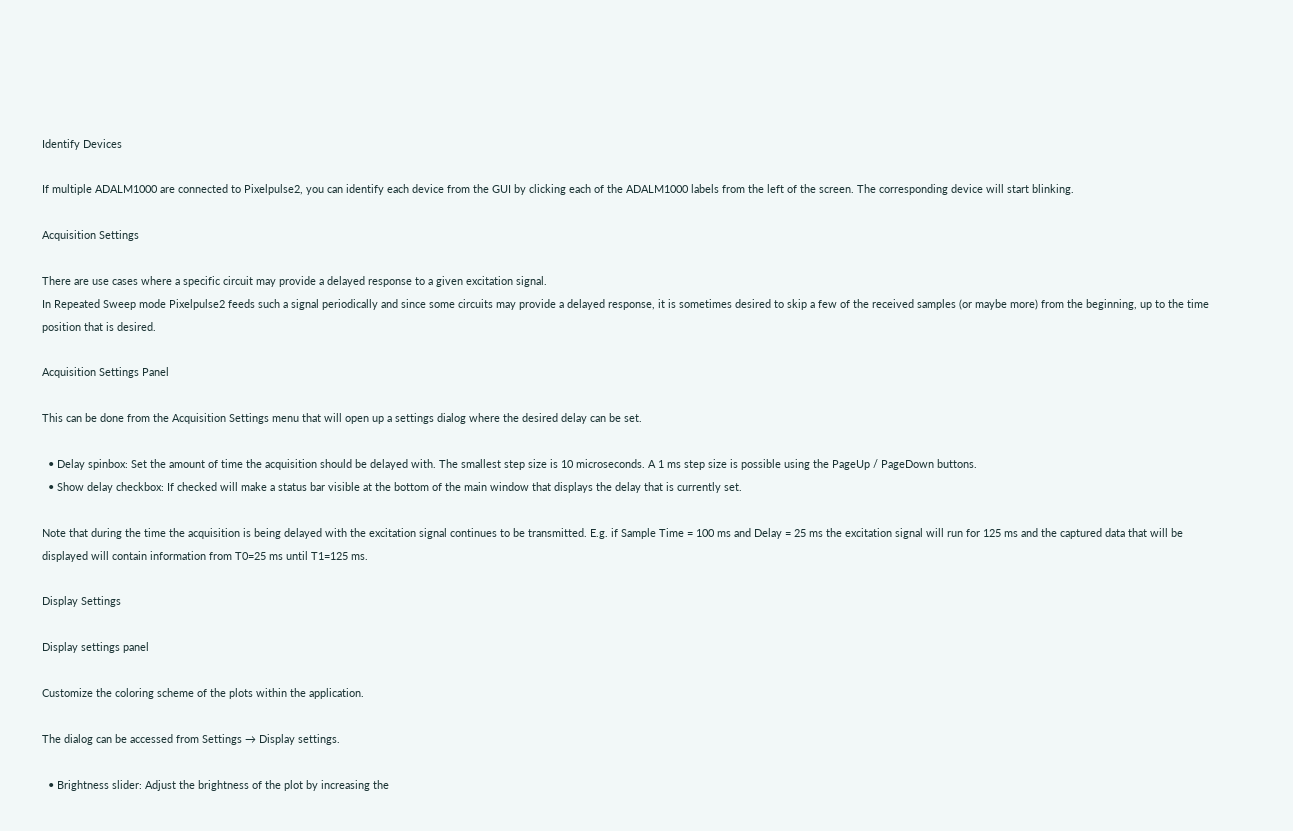Identify Devices

If multiple ADALM1000 are connected to Pixelpulse2, you can identify each device from the GUI by clicking each of the ADALM1000 labels from the left of the screen. The corresponding device will start blinking.

Acquisition Settings

There are use cases where a specific circuit may provide a delayed response to a given excitation signal.
In Repeated Sweep mode Pixelpulse2 feeds such a signal periodically and since some circuits may provide a delayed response, it is sometimes desired to skip a few of the received samples (or maybe more) from the beginning, up to the time position that is desired.

Acquisition Settings Panel

This can be done from the Acquisition Settings menu that will open up a settings dialog where the desired delay can be set.

  • Delay spinbox: Set the amount of time the acquisition should be delayed with. The smallest step size is 10 microseconds. A 1 ms step size is possible using the PageUp / PageDown buttons.
  • Show delay checkbox: If checked will make a status bar visible at the bottom of the main window that displays the delay that is currently set.

Note that during the time the acquisition is being delayed with the excitation signal continues to be transmitted. E.g. if Sample Time = 100 ms and Delay = 25 ms the excitation signal will run for 125 ms and the captured data that will be displayed will contain information from T0=25 ms until T1=125 ms.

Display Settings

Display settings panel

Customize the coloring scheme of the plots within the application.

The dialog can be accessed from Settings → Display settings.

  • Brightness slider: Adjust the brightness of the plot by increasing the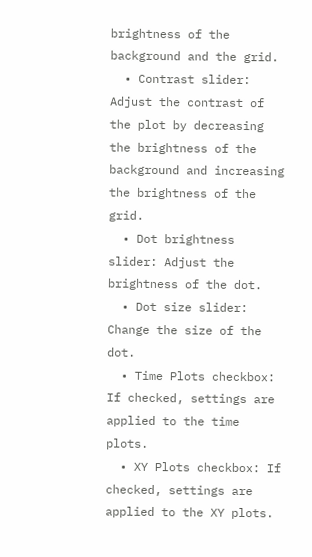brightness of the background and the grid.
  • Contrast slider: Adjust the contrast of the plot by decreasing the brightness of the background and increasing the brightness of the grid.
  • Dot brightness slider: Adjust the brightness of the dot.
  • Dot size slider: Change the size of the dot.
  • Time Plots checkbox: If checked, settings are applied to the time plots.
  • XY Plots checkbox: If checked, settings are applied to the XY plots.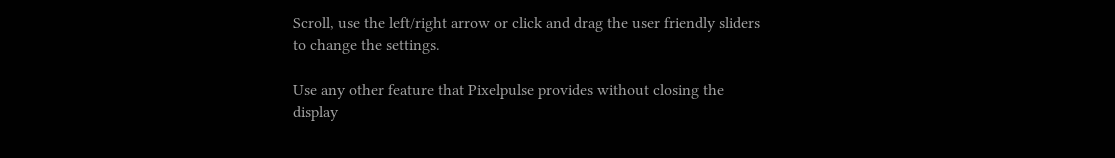Scroll, use the left/right arrow or click and drag the user friendly sliders to change the settings.

Use any other feature that Pixelpulse provides without closing the display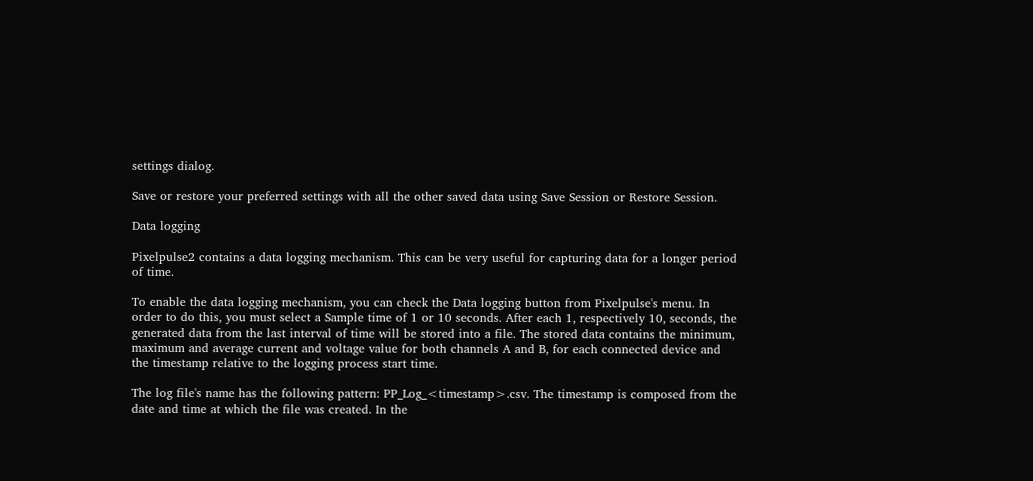settings dialog.

Save or restore your preferred settings with all the other saved data using Save Session or Restore Session.

Data logging

Pixelpulse2 contains a data logging mechanism. This can be very useful for capturing data for a longer period of time.

To enable the data logging mechanism, you can check the Data logging button from Pixelpulse's menu. In order to do this, you must select a Sample time of 1 or 10 seconds. After each 1, respectively 10, seconds, the generated data from the last interval of time will be stored into a file. The stored data contains the minimum, maximum and average current and voltage value for both channels A and B, for each connected device and the timestamp relative to the logging process start time.

The log file's name has the following pattern: PP_Log_<timestamp>.csv. The timestamp is composed from the date and time at which the file was created. In the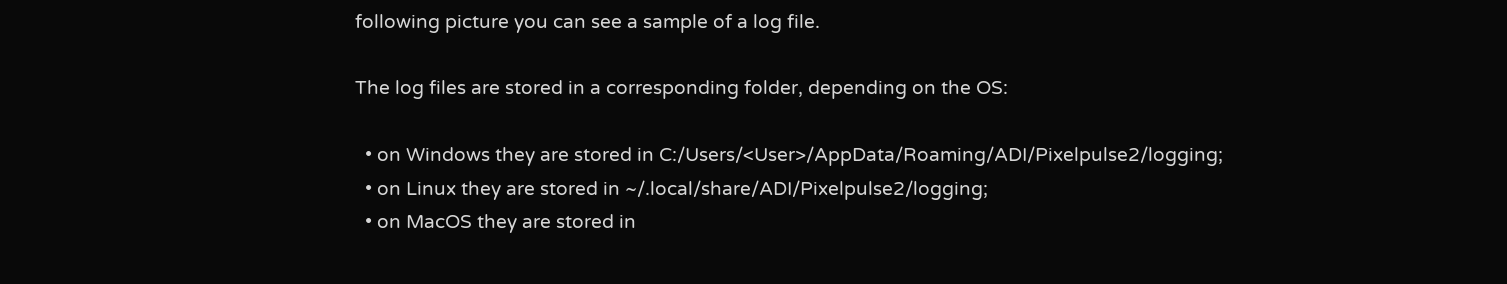following picture you can see a sample of a log file.

The log files are stored in a corresponding folder, depending on the OS:

  • on Windows they are stored in C:/Users/<User>/AppData/Roaming/ADI/Pixelpulse2/logging;
  • on Linux they are stored in ~/.local/share/ADI/Pixelpulse2/logging;
  • on MacOS they are stored in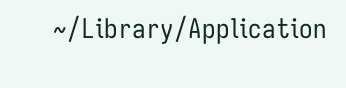~/Library/Application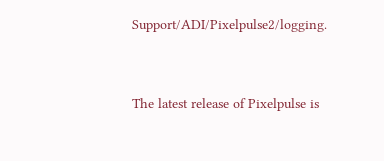Support/ADI/Pixelpulse2/logging.


The latest release of Pixelpulse is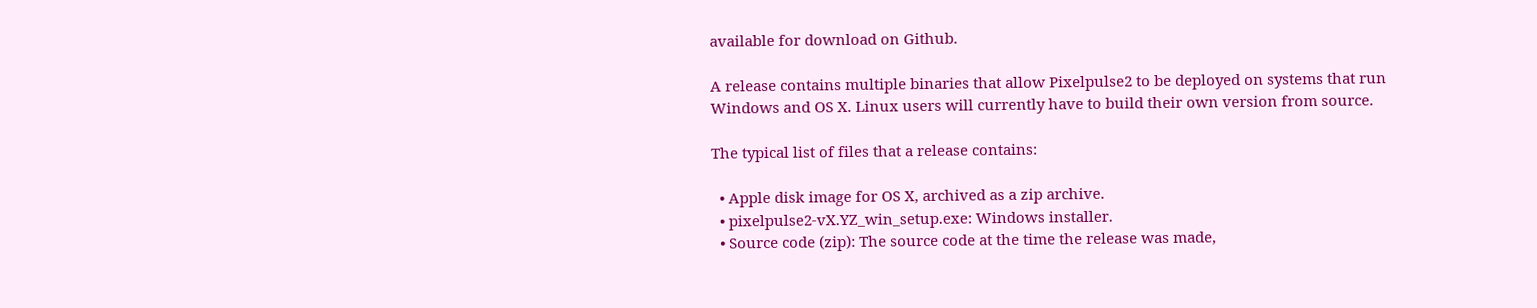available for download on Github.

A release contains multiple binaries that allow Pixelpulse2 to be deployed on systems that run Windows and OS X. Linux users will currently have to build their own version from source.

The typical list of files that a release contains:

  • Apple disk image for OS X, archived as a zip archive.
  • pixelpulse2-vX.YZ_win_setup.exe: Windows installer.
  • Source code (zip): The source code at the time the release was made,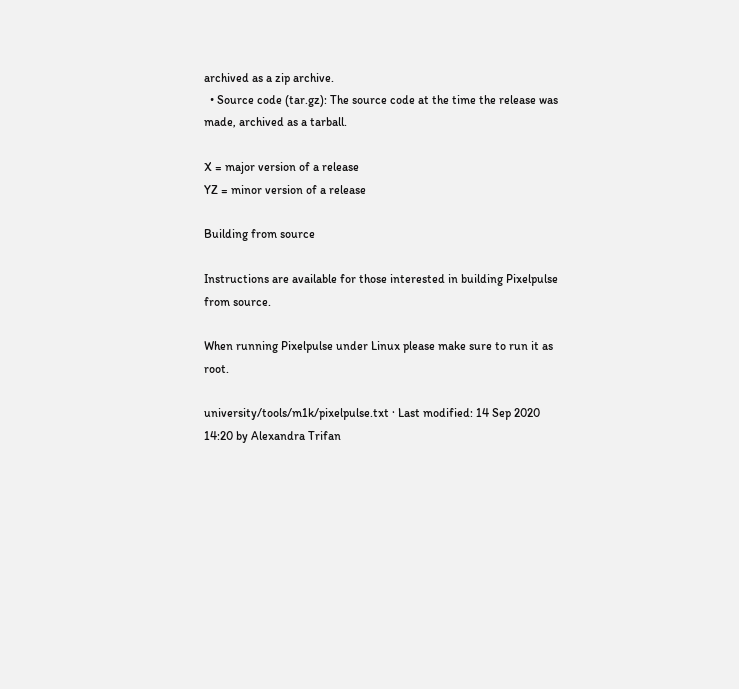archived as a zip archive.
  • Source code (tar.gz): The source code at the time the release was made, archived as a tarball.

X = major version of a release
YZ = minor version of a release

Building from source

Instructions are available for those interested in building Pixelpulse from source.

When running Pixelpulse under Linux please make sure to run it as root.

university/tools/m1k/pixelpulse.txt · Last modified: 14 Sep 2020 14:20 by Alexandra Trifan